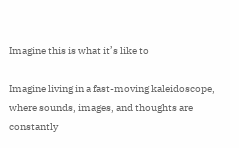Imagine this is what it’s like to

Imagine living in a fast-moving kaleidoscope, where sounds, images, and thoughts are
constantly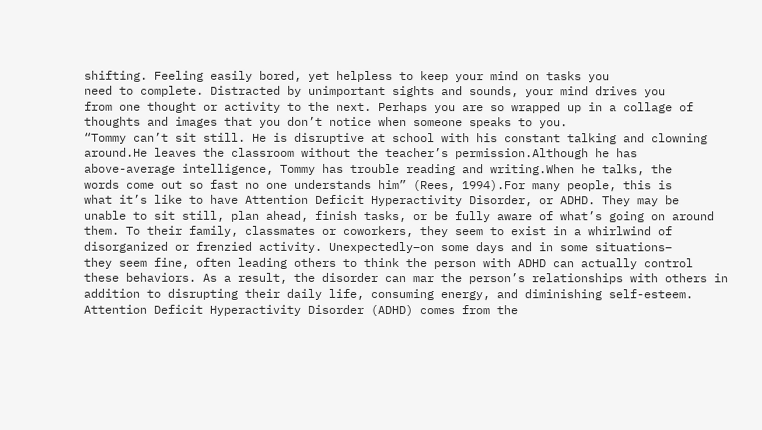shifting. Feeling easily bored, yet helpless to keep your mind on tasks you
need to complete. Distracted by unimportant sights and sounds, your mind drives you
from one thought or activity to the next. Perhaps you are so wrapped up in a collage of
thoughts and images that you don’t notice when someone speaks to you.
“Tommy can’t sit still. He is disruptive at school with his constant talking and clowning
around.He leaves the classroom without the teacher’s permission.Although he has
above-average intelligence, Tommy has trouble reading and writing.When he talks, the
words come out so fast no one understands him” (Rees, 1994).For many people, this is
what it’s like to have Attention Deficit Hyperactivity Disorder, or ADHD. They may be
unable to sit still, plan ahead, finish tasks, or be fully aware of what’s going on around
them. To their family, classmates or coworkers, they seem to exist in a whirlwind of
disorganized or frenzied activity. Unexpectedly–on some days and in some situations–
they seem fine, often leading others to think the person with ADHD can actually control
these behaviors. As a result, the disorder can mar the person’s relationships with others in
addition to disrupting their daily life, consuming energy, and diminishing self-esteem.
Attention Deficit Hyperactivity Disorder (ADHD) comes from the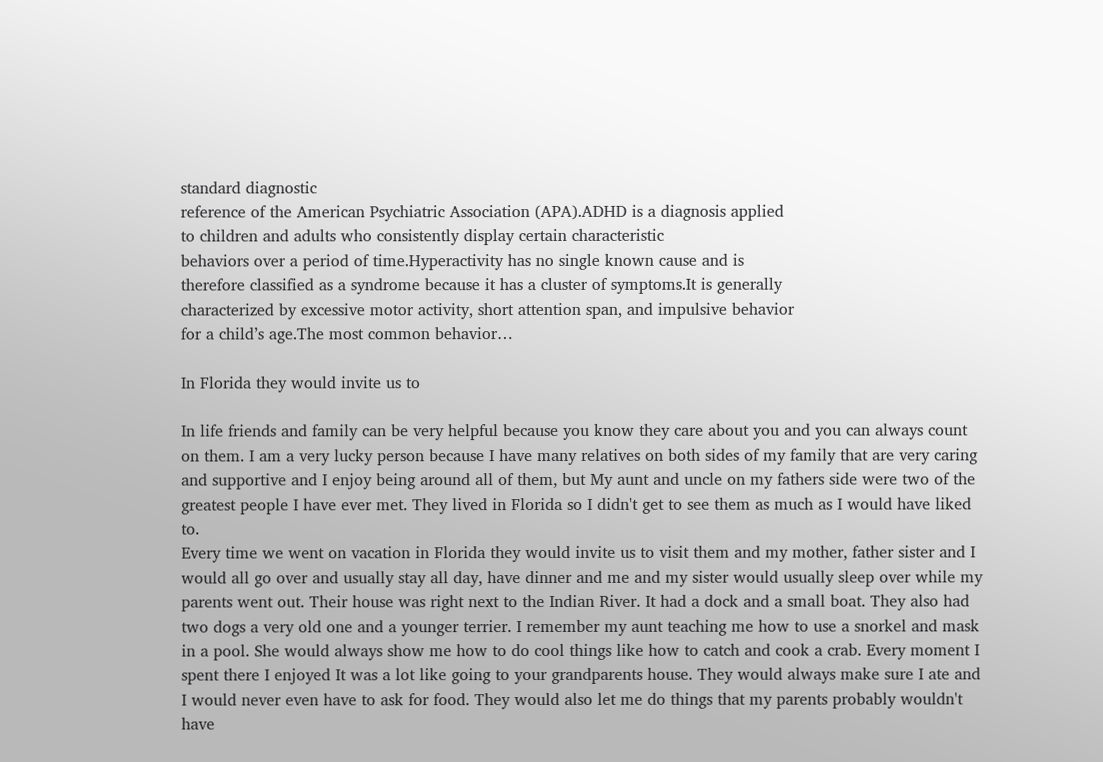standard diagnostic
reference of the American Psychiatric Association (APA).ADHD is a diagnosis applied
to children and adults who consistently display certain characteristic
behaviors over a period of time.Hyperactivity has no single known cause and is
therefore classified as a syndrome because it has a cluster of symptoms.It is generally
characterized by excessive motor activity, short attention span, and impulsive behavior
for a child’s age.The most common behavior…

In Florida they would invite us to

In life friends and family can be very helpful because you know they care about you and you can always count on them. I am a very lucky person because I have many relatives on both sides of my family that are very caring and supportive and I enjoy being around all of them, but My aunt and uncle on my fathers side were two of the greatest people I have ever met. They lived in Florida so I didn't get to see them as much as I would have liked to.
Every time we went on vacation in Florida they would invite us to visit them and my mother, father sister and I would all go over and usually stay all day, have dinner and me and my sister would usually sleep over while my parents went out. Their house was right next to the Indian River. It had a dock and a small boat. They also had two dogs a very old one and a younger terrier. I remember my aunt teaching me how to use a snorkel and mask in a pool. She would always show me how to do cool things like how to catch and cook a crab. Every moment I spent there I enjoyed It was a lot like going to your grandparents house. They would always make sure I ate and I would never even have to ask for food. They would also let me do things that my parents probably wouldn't have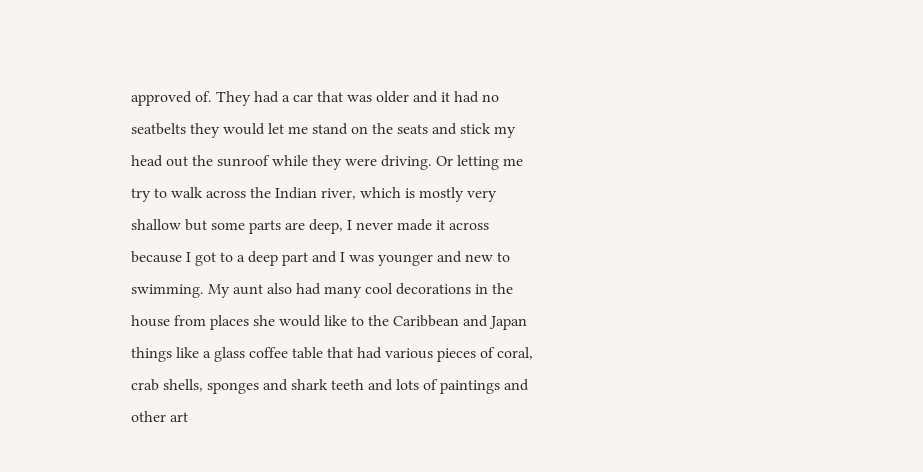approved of. They had a car that was older and it had no seatbelts they would let me stand on the seats and stick my head out the sunroof while they were driving. Or letting me try to walk across the Indian river, which is mostly very shallow but some parts are deep, I never made it across because I got to a deep part and I was younger and new to swimming. My aunt also had many cool decorations in the house from places she would like to the Caribbean and Japan things like a glass coffee table that had various pieces of coral, crab shells, sponges and shark teeth and lots of paintings and other art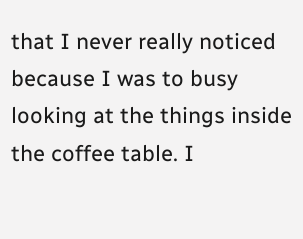that I never really noticed because I was to busy looking at the things inside the coffee table. I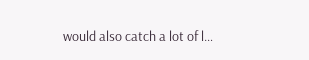would also catch a lot of l…